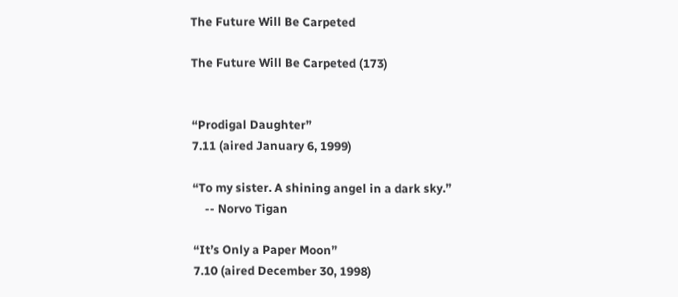The Future Will Be Carpeted

The Future Will Be Carpeted (173)


“Prodigal Daughter”
7.11 (aired January 6, 1999)

“To my sister. A shining angel in a dark sky.”
    -- Norvo Tigan

“It’s Only a Paper Moon”
7.10 (aired December 30, 1998)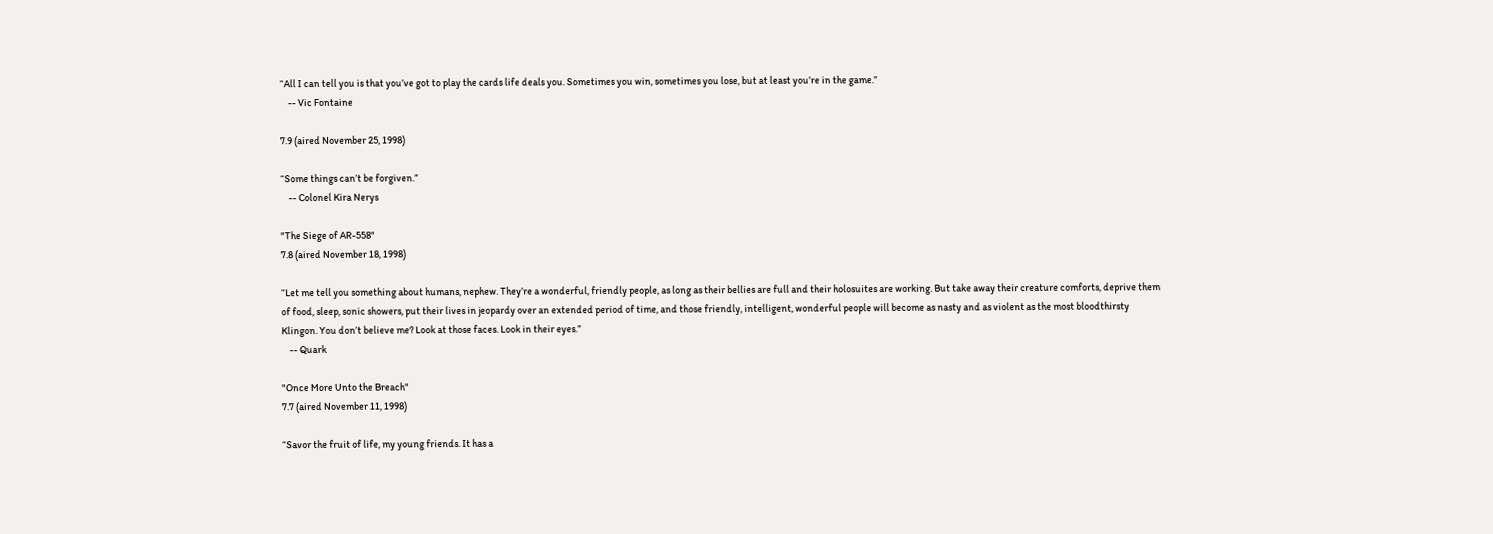“All I can tell you is that you’ve got to play the cards life deals you. Sometimes you win, sometimes you lose, but at least you’re in the game.”
    -- Vic Fontaine

7.9 (aired November 25, 1998)

“Some things can’t be forgiven.”
    -- Colonel Kira Nerys

"The Siege of AR-558"
7.8 (aired November 18, 1998)

“Let me tell you something about humans, nephew. They’re a wonderful, friendly people, as long as their bellies are full and their holosuites are working. But take away their creature comforts, deprive them of food, sleep, sonic showers, put their lives in jeopardy over an extended period of time, and those friendly, intelligent, wonderful people will become as nasty and as violent as the most bloodthirsty Klingon. You don’t believe me? Look at those faces. Look in their eyes.”
    -- Quark

"Once More Unto the Breach"
7.7 (aired November 11, 1998)

“Savor the fruit of life, my young friends. It has a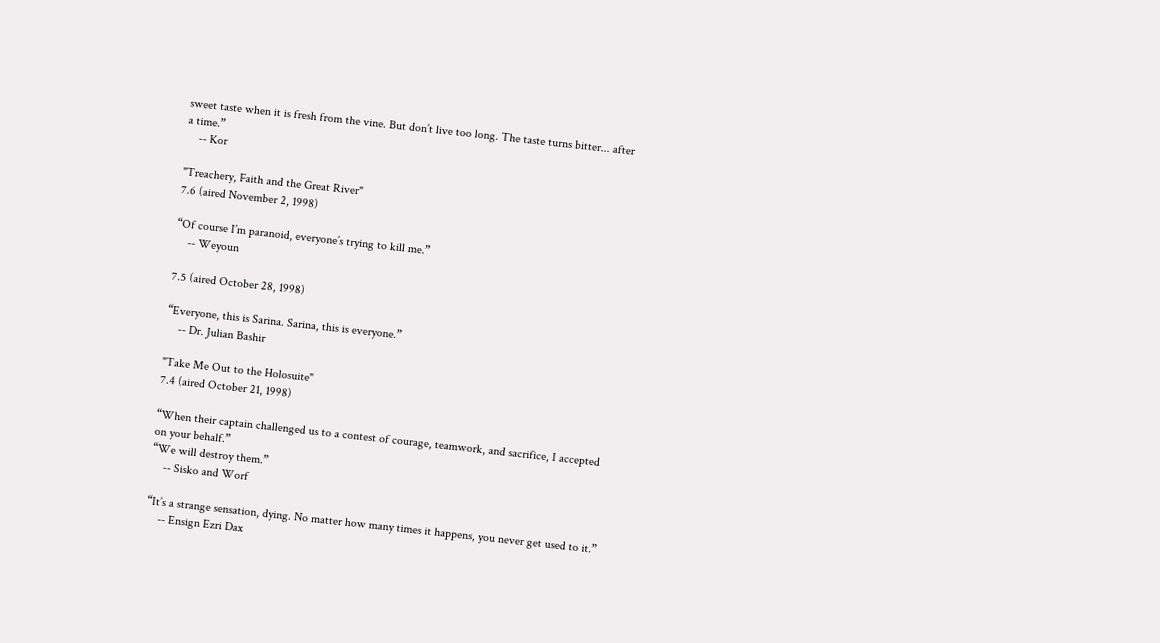sweet taste when it is fresh from the vine. But don’t live too long. The taste turns bitter... after a time.”
    -- Kor

"Treachery, Faith and the Great River"
7.6 (aired November 2, 1998)

“Of course I’m paranoid, everyone’s trying to kill me.”
    -- Weyoun

7.5 (aired October 28, 1998)

“Everyone, this is Sarina. Sarina, this is everyone.”
    -- Dr. Julian Bashir

"Take Me Out to the Holosuite"
7.4 (aired October 21, 1998)

“When their captain challenged us to a contest of courage, teamwork, and sacrifice, I accepted on your behalf.”
“We will destroy them.”
    -- Sisko and Worf

“It’s a strange sensation, dying. No matter how many times it happens, you never get used to it.”
    -- Ensign Ezri Dax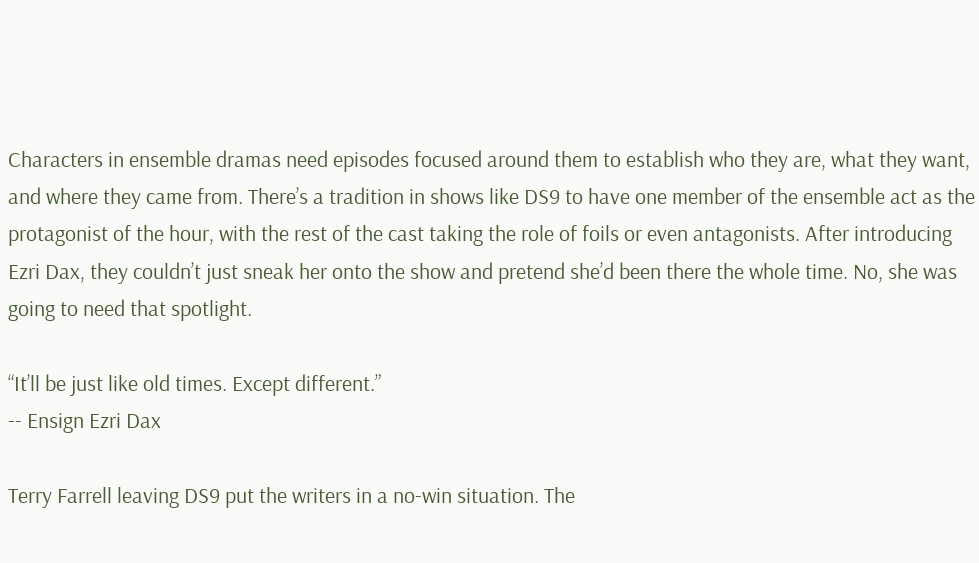Characters in ensemble dramas need episodes focused around them to establish who they are, what they want, and where they came from. There’s a tradition in shows like DS9 to have one member of the ensemble act as the protagonist of the hour, with the rest of the cast taking the role of foils or even antagonists. After introducing Ezri Dax, they couldn’t just sneak her onto the show and pretend she’d been there the whole time. No, she was going to need that spotlight.

“It’ll be just like old times. Except different.”
-- Ensign Ezri Dax

Terry Farrell leaving DS9 put the writers in a no-win situation. The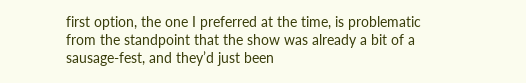first option, the one I preferred at the time, is problematic from the standpoint that the show was already a bit of a sausage-fest, and they’d just been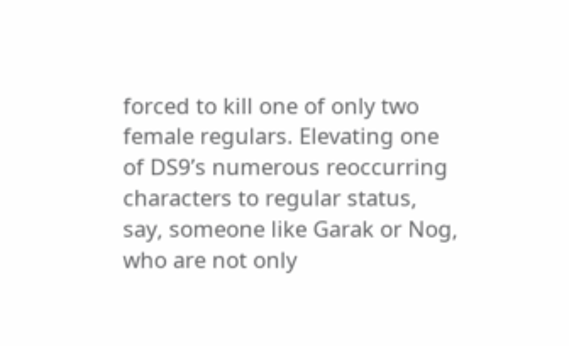forced to kill one of only two female regulars. Elevating one of DS9’s numerous reoccurring characters to regular status, say, someone like Garak or Nog, who are not only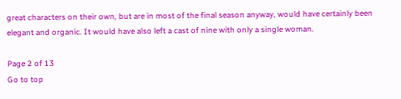great characters on their own, but are in most of the final season anyway, would have certainly been elegant and organic. It would have also left a cast of nine with only a single woman.

Page 2 of 13
Go to top